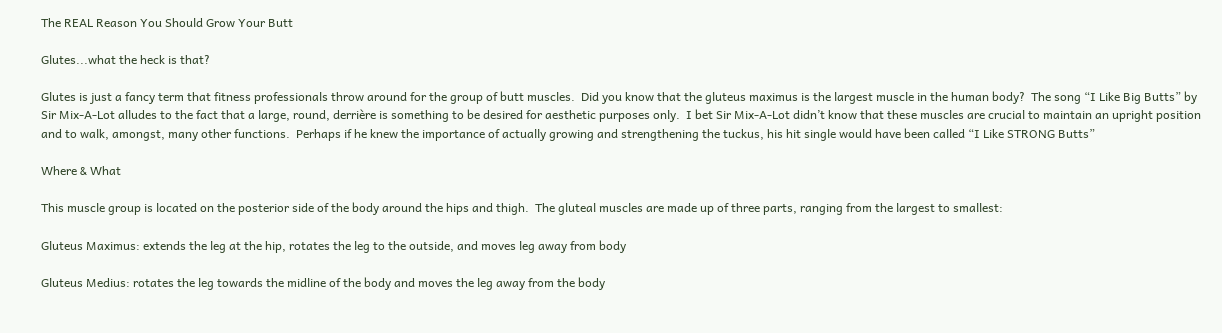The REAL Reason You Should Grow Your Butt

Glutes...what the heck is that?

Glutes is just a fancy term that fitness professionals throw around for the group of butt muscles.  Did you know that the gluteus maximus is the largest muscle in the human body?  The song “I Like Big Butts” by Sir Mix-A-Lot alludes to the fact that a large, round, derrière is something to be desired for aesthetic purposes only.  I bet Sir Mix-A-Lot didn’t know that these muscles are crucial to maintain an upright position and to walk, amongst, many other functions.  Perhaps if he knew the importance of actually growing and strengthening the tuckus, his hit single would have been called “I Like STRONG Butts”

Where & What

This muscle group is located on the posterior side of the body around the hips and thigh.  The gluteal muscles are made up of three parts, ranging from the largest to smallest:

Gluteus Maximus: extends the leg at the hip, rotates the leg to the outside, and moves leg away from body

Gluteus Medius: rotates the leg towards the midline of the body and moves the leg away from the body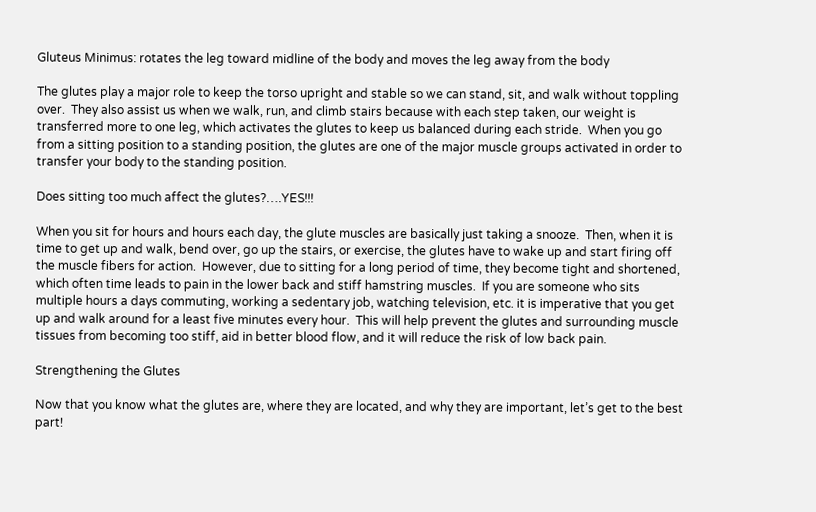Gluteus Minimus: rotates the leg toward midline of the body and moves the leg away from the body

The glutes play a major role to keep the torso upright and stable so we can stand, sit, and walk without toppling over.  They also assist us when we walk, run, and climb stairs because with each step taken, our weight is transferred more to one leg, which activates the glutes to keep us balanced during each stride.  When you go from a sitting position to a standing position, the glutes are one of the major muscle groups activated in order to transfer your body to the standing position.

Does sitting too much affect the glutes?….YES!!!

When you sit for hours and hours each day, the glute muscles are basically just taking a snooze.  Then, when it is time to get up and walk, bend over, go up the stairs, or exercise, the glutes have to wake up and start firing off the muscle fibers for action.  However, due to sitting for a long period of time, they become tight and shortened, which often time leads to pain in the lower back and stiff hamstring muscles.  If you are someone who sits multiple hours a days commuting, working a sedentary job, watching television, etc. it is imperative that you get up and walk around for a least five minutes every hour.  This will help prevent the glutes and surrounding muscle tissues from becoming too stiff, aid in better blood flow, and it will reduce the risk of low back pain.

Strengthening the Glutes

Now that you know what the glutes are, where they are located, and why they are important, let’s get to the best part!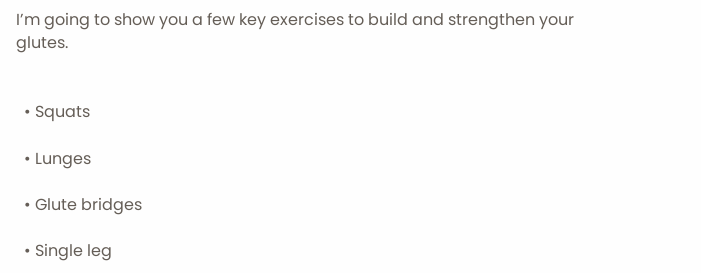I’m going to show you a few key exercises to build and strengthen your glutes.


  • Squats

  • Lunges

  • Glute bridges

  • Single leg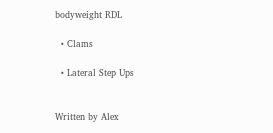bodyweight RDL

  • Clams

  • Lateral Step Ups


Written by Alex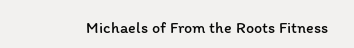Michaels of From the Roots Fitness